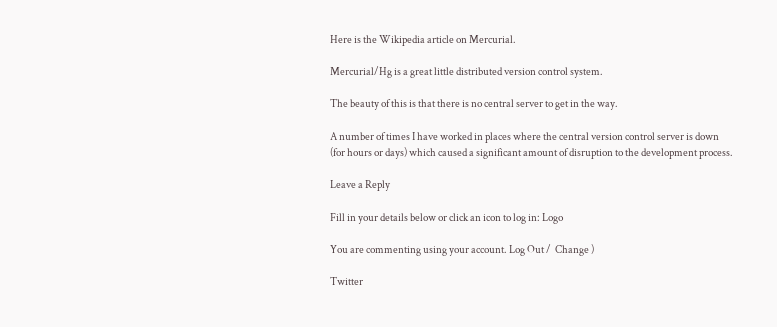Here is the Wikipedia article on Mercurial.

Mercurial/Hg is a great little distributed version control system.

The beauty of this is that there is no central server to get in the way.

A number of times I have worked in places where the central version control server is down (for hours or days) which caused a significant amount of disruption to the development process.

Leave a Reply

Fill in your details below or click an icon to log in: Logo

You are commenting using your account. Log Out /  Change )

Twitter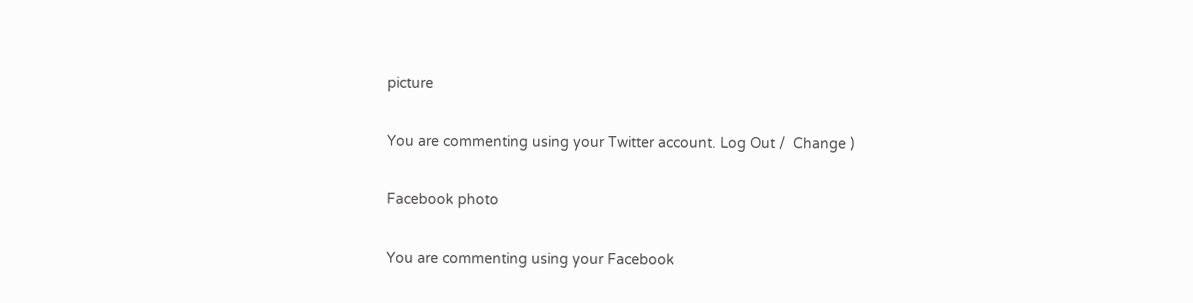picture

You are commenting using your Twitter account. Log Out /  Change )

Facebook photo

You are commenting using your Facebook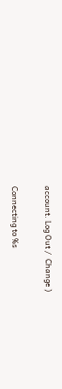account. Log Out /  Change )

Connecting to %s